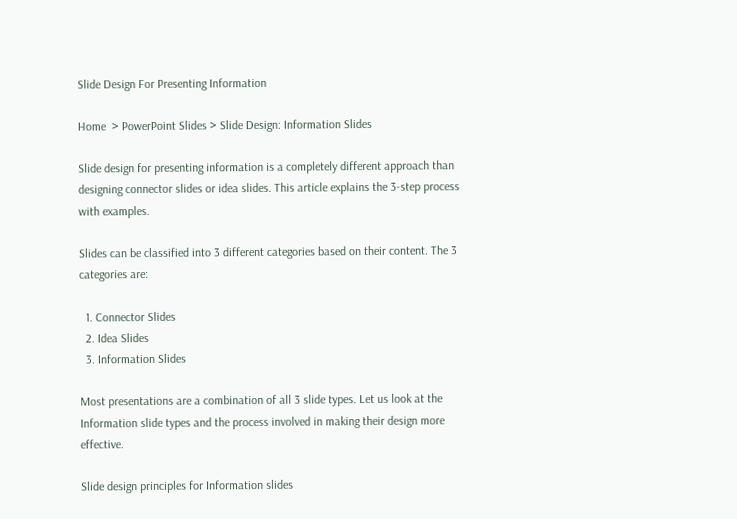Slide Design For Presenting Information

Home  > PowerPoint Slides > Slide Design: Information Slides

Slide design for presenting information is a completely different approach than designing connector slides or idea slides. This article explains the 3-step process with examples.

Slides can be classified into 3 different categories based on their content. The 3 categories are:

  1. Connector Slides
  2. Idea Slides
  3. Information Slides

Most presentations are a combination of all 3 slide types. Let us look at the Information slide types and the process involved in making their design more effective.

Slide design principles for Information slides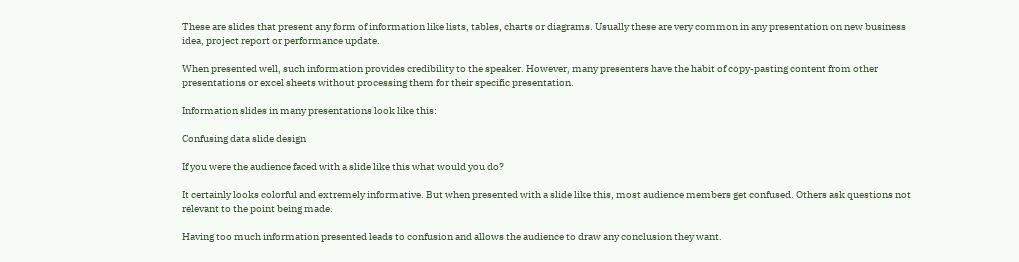These are slides that present any form of information like lists, tables, charts or diagrams. Usually these are very common in any presentation on new business idea, project report or performance update.

When presented well, such information provides credibility to the speaker. However, many presenters have the habit of copy-pasting content from other presentations or excel sheets without processing them for their specific presentation.

Information slides in many presentations look like this:

Confusing data slide design

If you were the audience faced with a slide like this what would you do?

It certainly looks colorful and extremely informative. But when presented with a slide like this, most audience members get confused. Others ask questions not relevant to the point being made.

Having too much information presented leads to confusion and allows the audience to draw any conclusion they want.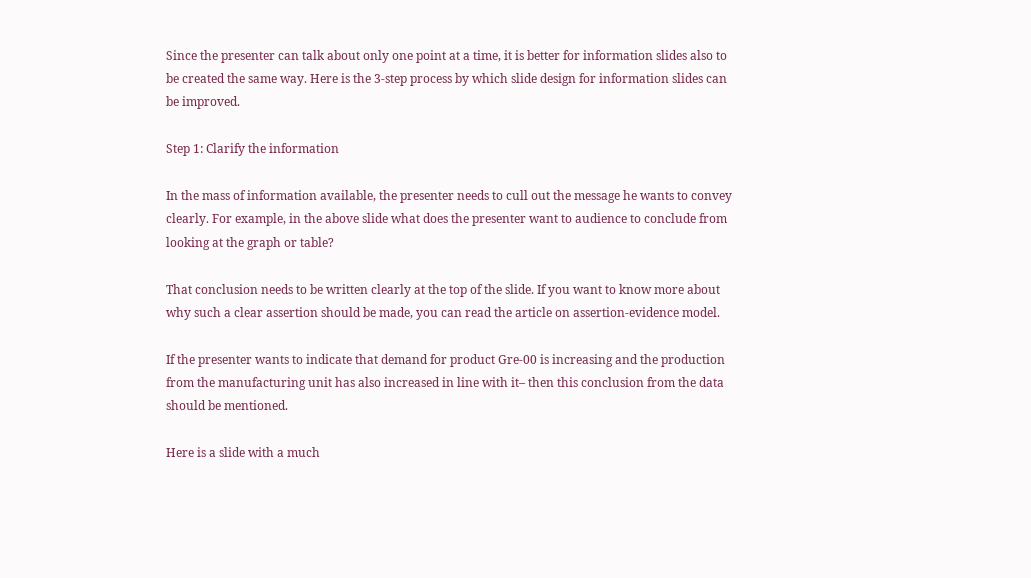Since the presenter can talk about only one point at a time, it is better for information slides also to be created the same way. Here is the 3-step process by which slide design for information slides can be improved.

Step 1: Clarify the information

In the mass of information available, the presenter needs to cull out the message he wants to convey clearly. For example, in the above slide what does the presenter want to audience to conclude from looking at the graph or table?

That conclusion needs to be written clearly at the top of the slide. If you want to know more about why such a clear assertion should be made, you can read the article on assertion-evidence model.

If the presenter wants to indicate that demand for product Gre-00 is increasing and the production from the manufacturing unit has also increased in line with it– then this conclusion from the data should be mentioned.

Here is a slide with a much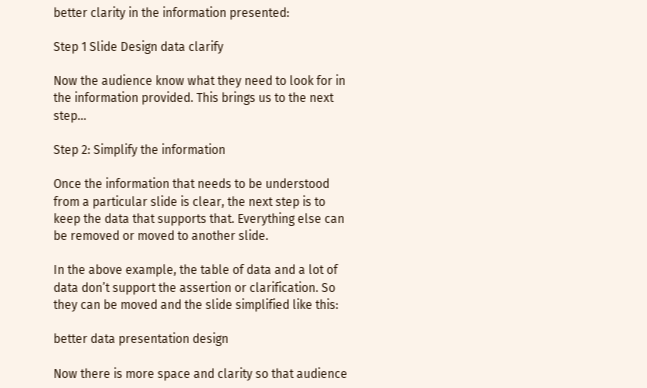better clarity in the information presented:

Step 1 Slide Design data clarify

Now the audience know what they need to look for in the information provided. This brings us to the next step…

Step 2: Simplify the information

Once the information that needs to be understood from a particular slide is clear, the next step is to keep the data that supports that. Everything else can be removed or moved to another slide.

In the above example, the table of data and a lot of data don’t support the assertion or clarification. So they can be moved and the slide simplified like this:

better data presentation design

Now there is more space and clarity so that audience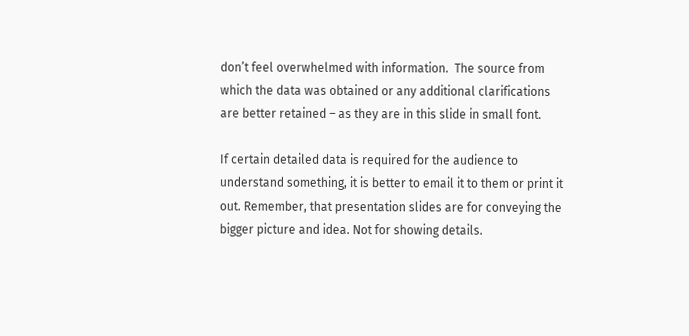don’t feel overwhelmed with information.  The source from which the data was obtained or any additional clarifications are better retained – as they are in this slide in small font.

If certain detailed data is required for the audience to understand something, it is better to email it to them or print it out. Remember, that presentation slides are for conveying the bigger picture and idea. Not for showing details.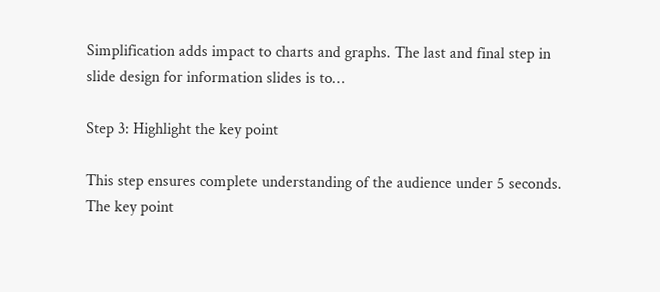Simplification adds impact to charts and graphs. The last and final step in slide design for information slides is to…

Step 3: Highlight the key point

This step ensures complete understanding of the audience under 5 seconds.  The key point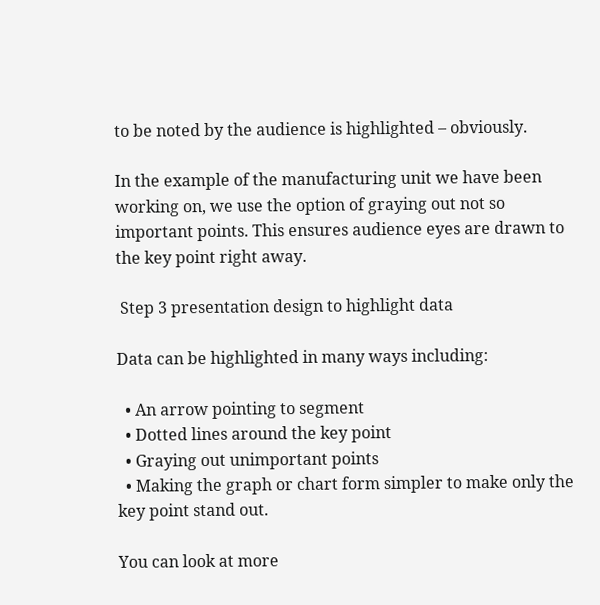to be noted by the audience is highlighted – obviously.

In the example of the manufacturing unit we have been working on, we use the option of graying out not so important points. This ensures audience eyes are drawn to the key point right away.

 Step 3 presentation design to highlight data

Data can be highlighted in many ways including:

  • An arrow pointing to segment
  • Dotted lines around the key point
  • Graying out unimportant points
  • Making the graph or chart form simpler to make only the key point stand out.

You can look at more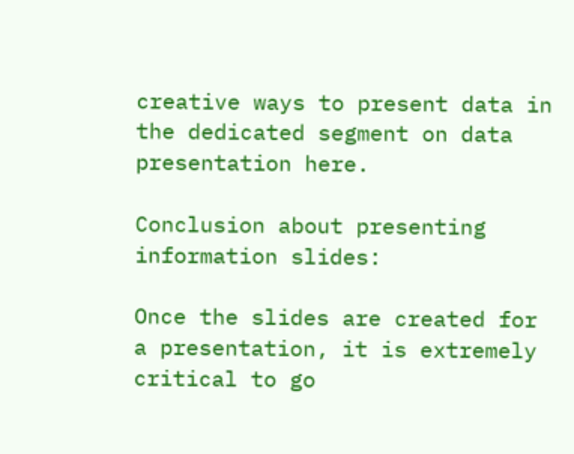creative ways to present data in the dedicated segment on data presentation here.

Conclusion about presenting information slides:

Once the slides are created for a presentation, it is extremely critical to go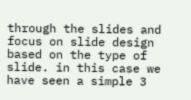through the slides and focus on slide design based on the type of slide. in this case we have seen a simple 3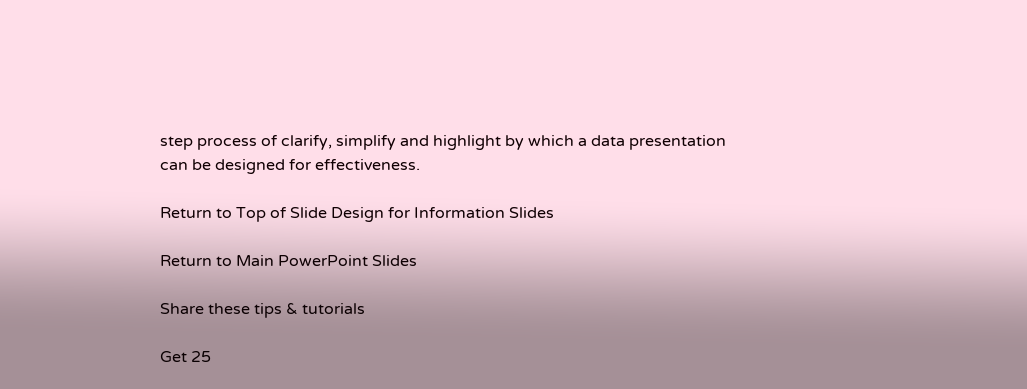step process of clarify, simplify and highlight by which a data presentation can be designed for effectiveness.

Return to Top of Slide Design for Information Slides

Return to Main PowerPoint Slides

Share these tips & tutorials

Get 25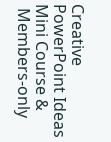Creative PowerPoint Ideas Mini Course &
 Members-only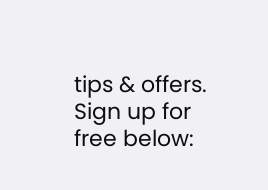tips & offers. Sign up for free below: